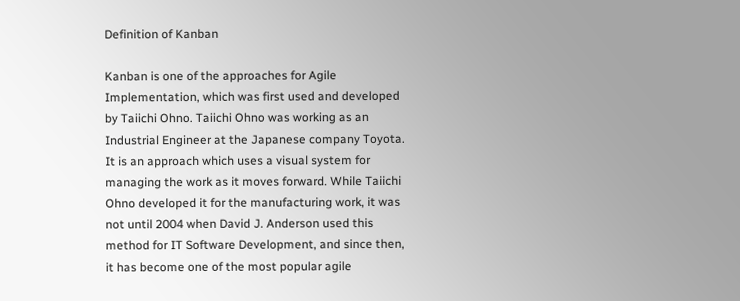Definition of Kanban

Kanban is one of the approaches for Agile Implementation, which was first used and developed by Taiichi Ohno. Taiichi Ohno was working as an Industrial Engineer at the Japanese company Toyota. It is an approach which uses a visual system for managing the work as it moves forward. While Taiichi Ohno developed it for the manufacturing work, it was not until 2004 when David J. Anderson used this method for IT Software Development, and since then, it has become one of the most popular agile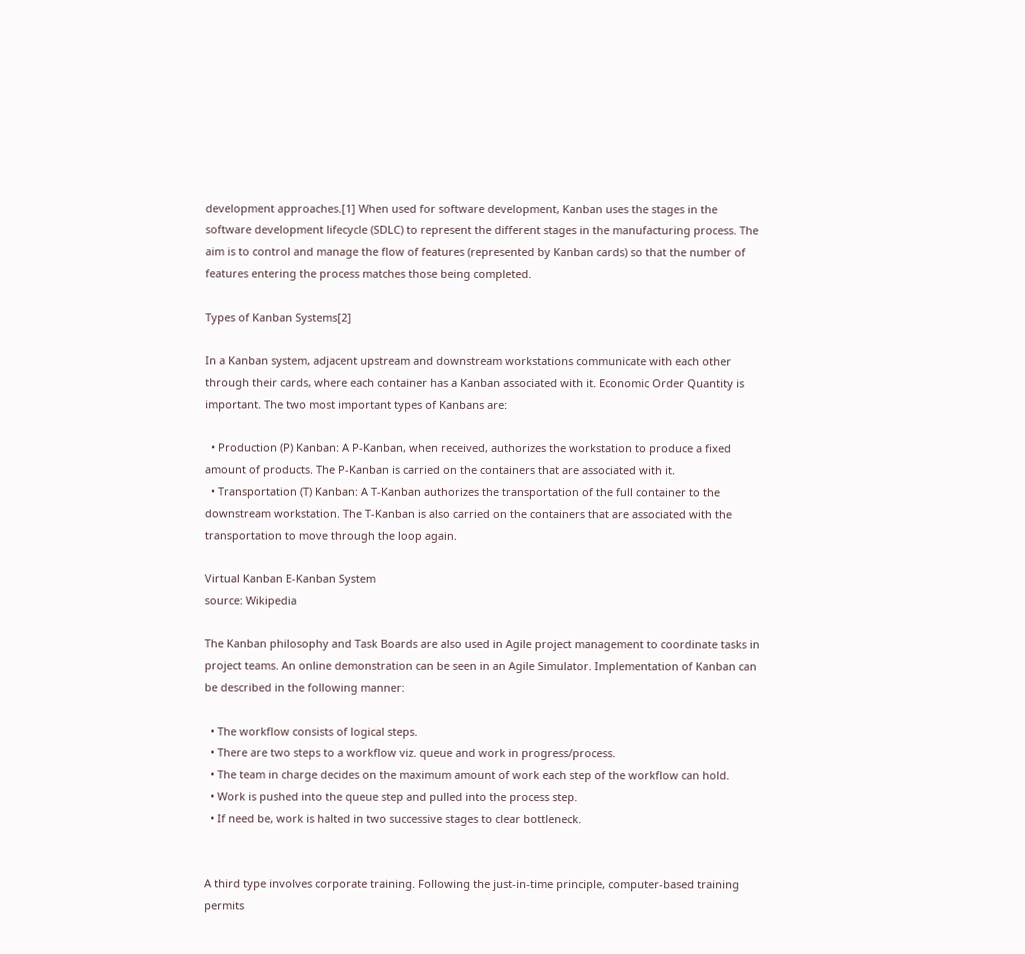development approaches.[1] When used for software development, Kanban uses the stages in the software development lifecycle (SDLC) to represent the different stages in the manufacturing process. The aim is to control and manage the flow of features (represented by Kanban cards) so that the number of features entering the process matches those being completed.

Types of Kanban Systems[2]

In a Kanban system, adjacent upstream and downstream workstations communicate with each other through their cards, where each container has a Kanban associated with it. Economic Order Quantity is important. The two most important types of Kanbans are:

  • Production (P) Kanban: A P-Kanban, when received, authorizes the workstation to produce a fixed amount of products. The P-Kanban is carried on the containers that are associated with it.
  • Transportation (T) Kanban: A T-Kanban authorizes the transportation of the full container to the downstream workstation. The T-Kanban is also carried on the containers that are associated with the transportation to move through the loop again.

Virtual Kanban E-Kanban System
source: Wikipedia

The Kanban philosophy and Task Boards are also used in Agile project management to coordinate tasks in project teams. An online demonstration can be seen in an Agile Simulator. Implementation of Kanban can be described in the following manner:

  • The workflow consists of logical steps.
  • There are two steps to a workflow viz. queue and work in progress/process.
  • The team in charge decides on the maximum amount of work each step of the workflow can hold.
  • Work is pushed into the queue step and pulled into the process step.
  • If need be, work is halted in two successive stages to clear bottleneck.


A third type involves corporate training. Following the just-in-time principle, computer-based training permits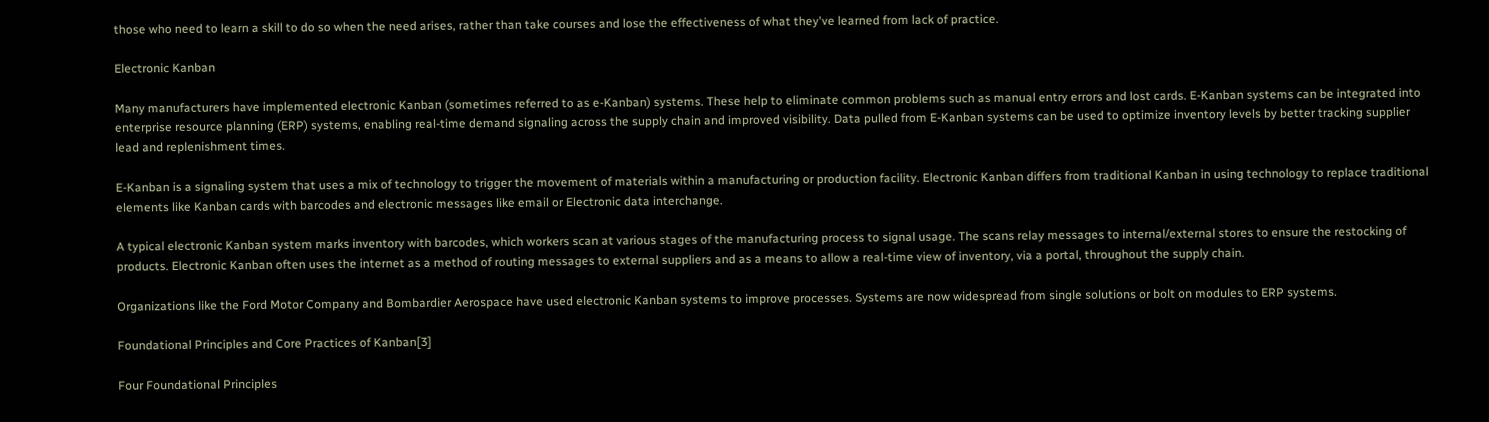those who need to learn a skill to do so when the need arises, rather than take courses and lose the effectiveness of what they've learned from lack of practice.

Electronic Kanban

Many manufacturers have implemented electronic Kanban (sometimes referred to as e-Kanban) systems. These help to eliminate common problems such as manual entry errors and lost cards. E-Kanban systems can be integrated into enterprise resource planning (ERP) systems, enabling real-time demand signaling across the supply chain and improved visibility. Data pulled from E-Kanban systems can be used to optimize inventory levels by better tracking supplier lead and replenishment times.

E-Kanban is a signaling system that uses a mix of technology to trigger the movement of materials within a manufacturing or production facility. Electronic Kanban differs from traditional Kanban in using technology to replace traditional elements like Kanban cards with barcodes and electronic messages like email or Electronic data interchange.

A typical electronic Kanban system marks inventory with barcodes, which workers scan at various stages of the manufacturing process to signal usage. The scans relay messages to internal/external stores to ensure the restocking of products. Electronic Kanban often uses the internet as a method of routing messages to external suppliers and as a means to allow a real-time view of inventory, via a portal, throughout the supply chain.

Organizations like the Ford Motor Company and Bombardier Aerospace have used electronic Kanban systems to improve processes. Systems are now widespread from single solutions or bolt on modules to ERP systems.

Foundational Principles and Core Practices of Kanban[3]

Four Foundational Principles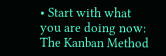• Start with what you are doing now: The Kanban Method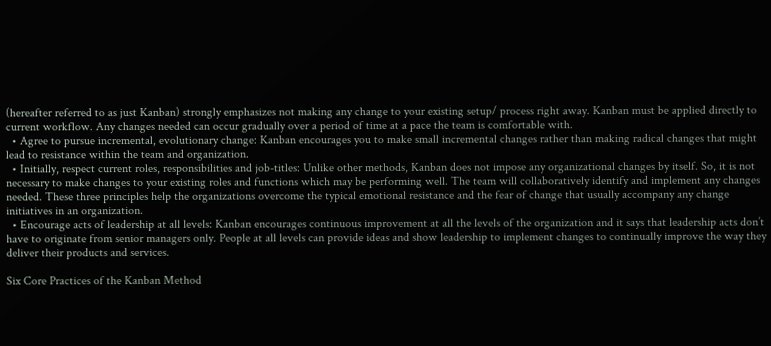(hereafter referred to as just Kanban) strongly emphasizes not making any change to your existing setup/ process right away. Kanban must be applied directly to current workflow. Any changes needed can occur gradually over a period of time at a pace the team is comfortable with.
  • Agree to pursue incremental, evolutionary change: Kanban encourages you to make small incremental changes rather than making radical changes that might lead to resistance within the team and organization.
  • Initially, respect current roles, responsibilities and job-titles: Unlike other methods, Kanban does not impose any organizational changes by itself. So, it is not necessary to make changes to your existing roles and functions which may be performing well. The team will collaboratively identify and implement any changes needed. These three principles help the organizations overcome the typical emotional resistance and the fear of change that usually accompany any change initiatives in an organization.
  • Encourage acts of leadership at all levels: Kanban encourages continuous improvement at all the levels of the organization and it says that leadership acts don’t have to originate from senior managers only. People at all levels can provide ideas and show leadership to implement changes to continually improve the way they deliver their products and services.

Six Core Practices of the Kanban Method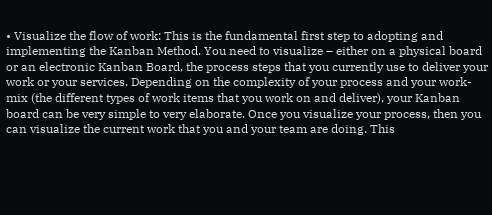• Visualize the flow of work: This is the fundamental first step to adopting and implementing the Kanban Method. You need to visualize – either on a physical board or an electronic Kanban Board, the process steps that you currently use to deliver your work or your services. Depending on the complexity of your process and your work-mix (the different types of work items that you work on and deliver), your Kanban board can be very simple to very elaborate. Once you visualize your process, then you can visualize the current work that you and your team are doing. This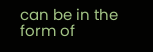can be in the form of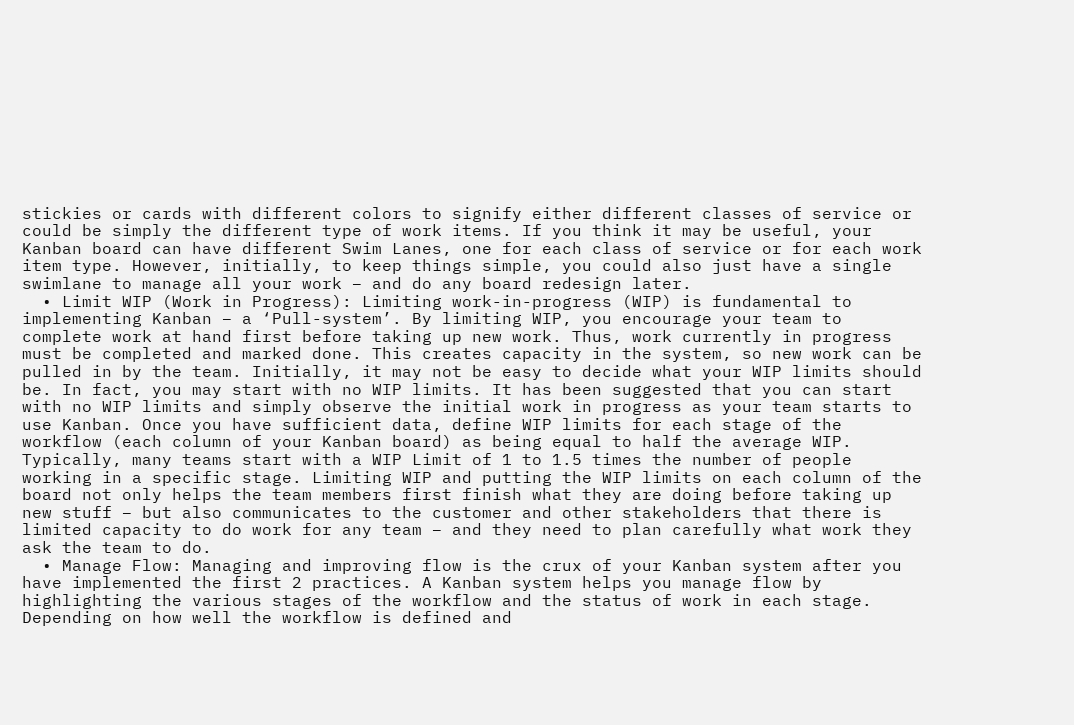stickies or cards with different colors to signify either different classes of service or could be simply the different type of work items. If you think it may be useful, your Kanban board can have different Swim Lanes, one for each class of service or for each work item type. However, initially, to keep things simple, you could also just have a single swimlane to manage all your work – and do any board redesign later.
  • Limit WIP (Work in Progress): Limiting work-in-progress (WIP) is fundamental to implementing Kanban – a ‘Pull-system’. By limiting WIP, you encourage your team to complete work at hand first before taking up new work. Thus, work currently in progress must be completed and marked done. This creates capacity in the system, so new work can be pulled in by the team. Initially, it may not be easy to decide what your WIP limits should be. In fact, you may start with no WIP limits. It has been suggested that you can start with no WIP limits and simply observe the initial work in progress as your team starts to use Kanban. Once you have sufficient data, define WIP limits for each stage of the workflow (each column of your Kanban board) as being equal to half the average WIP. Typically, many teams start with a WIP Limit of 1 to 1.5 times the number of people working in a specific stage. Limiting WIP and putting the WIP limits on each column of the board not only helps the team members first finish what they are doing before taking up new stuff – but also communicates to the customer and other stakeholders that there is limited capacity to do work for any team – and they need to plan carefully what work they ask the team to do.
  • Manage Flow: Managing and improving flow is the crux of your Kanban system after you have implemented the first 2 practices. A Kanban system helps you manage flow by highlighting the various stages of the workflow and the status of work in each stage. Depending on how well the workflow is defined and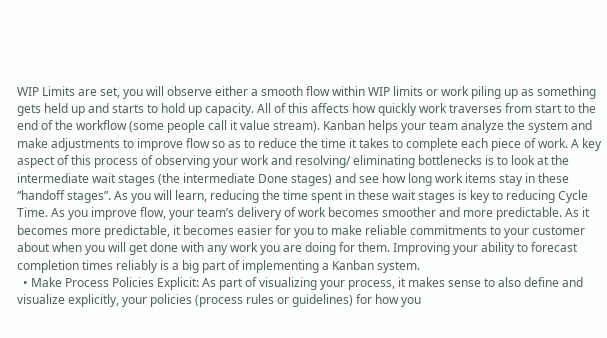WIP Limits are set, you will observe either a smooth flow within WIP limits or work piling up as something gets held up and starts to hold up capacity. All of this affects how quickly work traverses from start to the end of the workflow (some people call it value stream). Kanban helps your team analyze the system and make adjustments to improve flow so as to reduce the time it takes to complete each piece of work. A key aspect of this process of observing your work and resolving/ eliminating bottlenecks is to look at the intermediate wait stages (the intermediate Done stages) and see how long work items stay in these “handoff stages”. As you will learn, reducing the time spent in these wait stages is key to reducing Cycle Time. As you improve flow, your team’s delivery of work becomes smoother and more predictable. As it becomes more predictable, it becomes easier for you to make reliable commitments to your customer about when you will get done with any work you are doing for them. Improving your ability to forecast completion times reliably is a big part of implementing a Kanban system.
  • Make Process Policies Explicit: As part of visualizing your process, it makes sense to also define and visualize explicitly, your policies (process rules or guidelines) for how you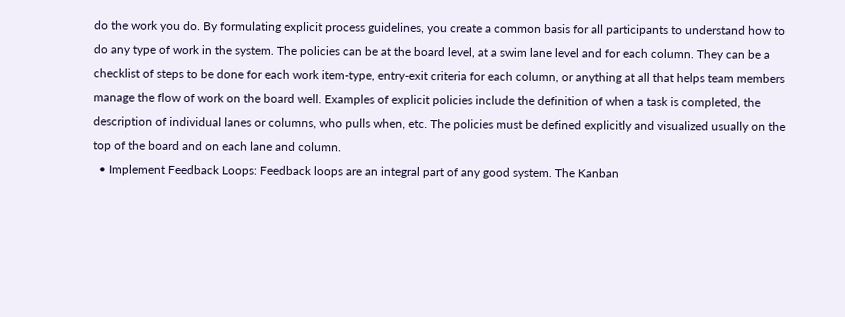do the work you do. By formulating explicit process guidelines, you create a common basis for all participants to understand how to do any type of work in the system. The policies can be at the board level, at a swim lane level and for each column. They can be a checklist of steps to be done for each work item-type, entry-exit criteria for each column, or anything at all that helps team members manage the flow of work on the board well. Examples of explicit policies include the definition of when a task is completed, the description of individual lanes or columns, who pulls when, etc. The policies must be defined explicitly and visualized usually on the top of the board and on each lane and column.
  • Implement Feedback Loops: Feedback loops are an integral part of any good system. The Kanban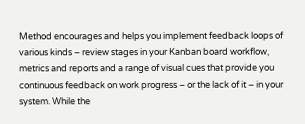Method encourages and helps you implement feedback loops of various kinds – review stages in your Kanban board workflow, metrics and reports and a range of visual cues that provide you continuous feedback on work progress – or the lack of it – in your system. While the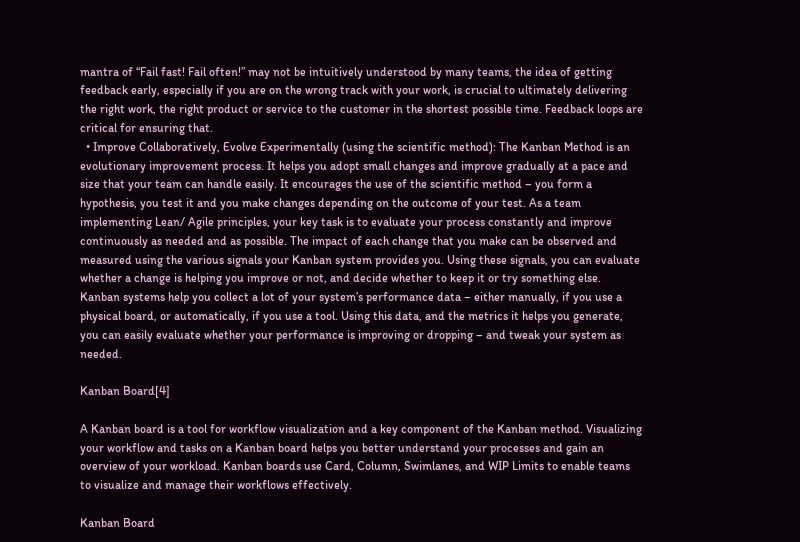mantra of “Fail fast! Fail often!” may not be intuitively understood by many teams, the idea of getting feedback early, especially if you are on the wrong track with your work, is crucial to ultimately delivering the right work, the right product or service to the customer in the shortest possible time. Feedback loops are critical for ensuring that.
  • Improve Collaboratively, Evolve Experimentally (using the scientific method): The Kanban Method is an evolutionary improvement process. It helps you adopt small changes and improve gradually at a pace and size that your team can handle easily. It encourages the use of the scientific method – you form a hypothesis, you test it and you make changes depending on the outcome of your test. As a team implementing Lean/ Agile principles, your key task is to evaluate your process constantly and improve continuously as needed and as possible. The impact of each change that you make can be observed and measured using the various signals your Kanban system provides you. Using these signals, you can evaluate whether a change is helping you improve or not, and decide whether to keep it or try something else. Kanban systems help you collect a lot of your system’s performance data – either manually, if you use a physical board, or automatically, if you use a tool. Using this data, and the metrics it helps you generate, you can easily evaluate whether your performance is improving or dropping – and tweak your system as needed.

Kanban Board[4]

A Kanban board is a tool for workflow visualization and a key component of the Kanban method. Visualizing your workflow and tasks on a Kanban board helps you better understand your processes and gain an overview of your workload. Kanban boards use Card, Column, Swimlanes, and WIP Limits to enable teams to visualize and manage their workflows effectively.

Kanban Board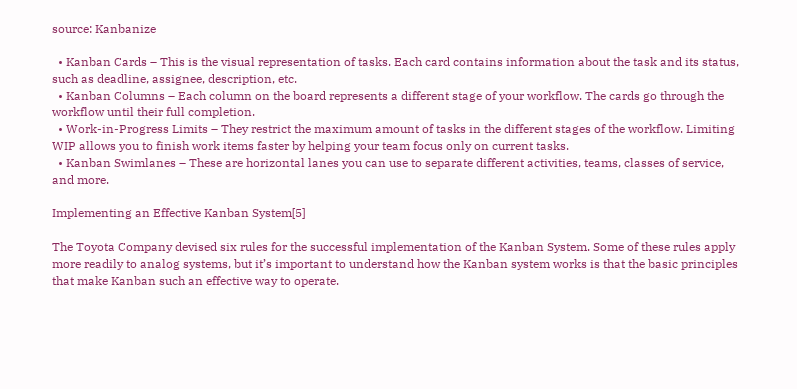source: Kanbanize

  • Kanban Cards – This is the visual representation of tasks. Each card contains information about the task and its status, such as deadline, assignee, description, etc.
  • Kanban Columns – Each column on the board represents a different stage of your workflow. The cards go through the workflow until their full completion.
  • Work-in-Progress Limits – They restrict the maximum amount of tasks in the different stages of the workflow. Limiting WIP allows you to finish work items faster by helping your team focus only on current tasks.
  • Kanban Swimlanes – These are horizontal lanes you can use to separate different activities, teams, classes of service, and more.

Implementing an Effective Kanban System[5]

The Toyota Company devised six rules for the successful implementation of the Kanban System. Some of these rules apply more readily to analog systems, but it’s important to understand how the Kanban system works is that the basic principles that make Kanban such an effective way to operate.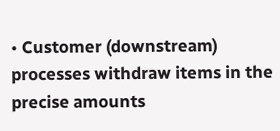• Customer (downstream) processes withdraw items in the precise amounts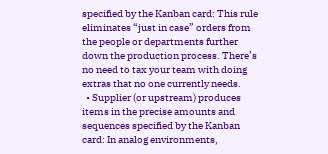specified by the Kanban card: This rule eliminates “just in case” orders from the people or departments further down the production process. There’s no need to tax your team with doing extras that no one currently needs.
  • Supplier (or upstream) produces items in the precise amounts and sequences specified by the Kanban card: In analog environments,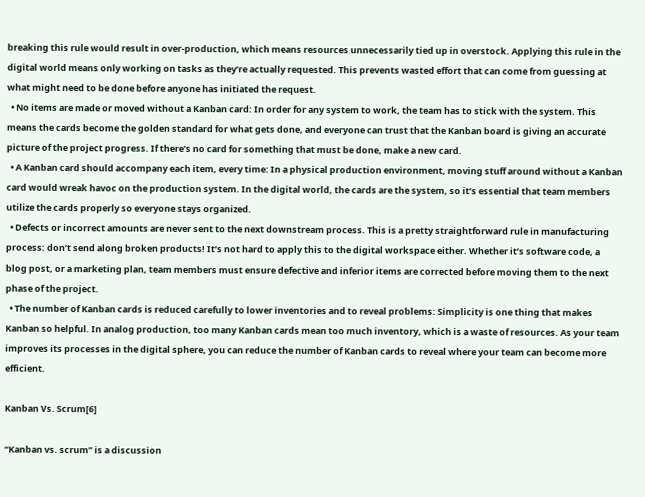breaking this rule would result in over-production, which means resources unnecessarily tied up in overstock. Applying this rule in the digital world means only working on tasks as they’re actually requested. This prevents wasted effort that can come from guessing at what might need to be done before anyone has initiated the request.
  • No items are made or moved without a Kanban card: In order for any system to work, the team has to stick with the system. This means the cards become the golden standard for what gets done, and everyone can trust that the Kanban board is giving an accurate picture of the project progress. If there’s no card for something that must be done, make a new card.
  • A Kanban card should accompany each item, every time: In a physical production environment, moving stuff around without a Kanban card would wreak havoc on the production system. In the digital world, the cards are the system, so it’s essential that team members utilize the cards properly so everyone stays organized.
  • Defects or incorrect amounts are never sent to the next downstream process. This is a pretty straightforward rule in manufacturing process: don’t send along broken products! It’s not hard to apply this to the digital workspace either. Whether it’s software code, a blog post, or a marketing plan, team members must ensure defective and inferior items are corrected before moving them to the next phase of the project.
  • The number of Kanban cards is reduced carefully to lower inventories and to reveal problems: Simplicity is one thing that makes Kanban so helpful. In analog production, too many Kanban cards mean too much inventory, which is a waste of resources. As your team improves its processes in the digital sphere, you can reduce the number of Kanban cards to reveal where your team can become more efficient.

Kanban Vs. Scrum[6]

“Kanban vs. scrum” is a discussion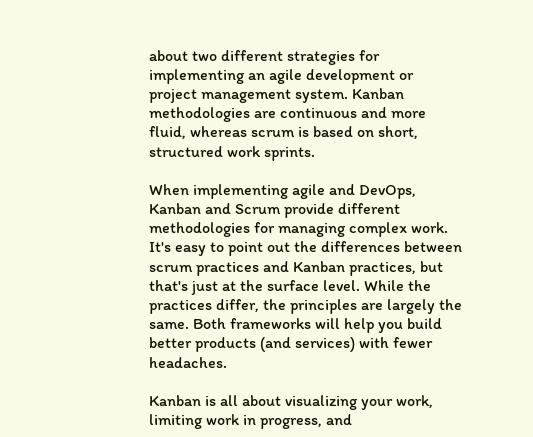about two different strategies for implementing an agile development or project management system. Kanban methodologies are continuous and more fluid, whereas scrum is based on short, structured work sprints.

When implementing agile and DevOps, Kanban and Scrum provide different methodologies for managing complex work. It's easy to point out the differences between scrum practices and Kanban practices, but that's just at the surface level. While the practices differ, the principles are largely the same. Both frameworks will help you build better products (and services) with fewer headaches.

Kanban is all about visualizing your work, limiting work in progress, and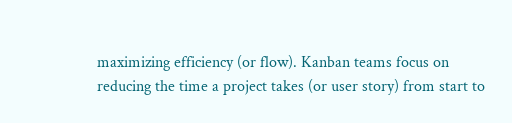maximizing efficiency (or flow). Kanban teams focus on reducing the time a project takes (or user story) from start to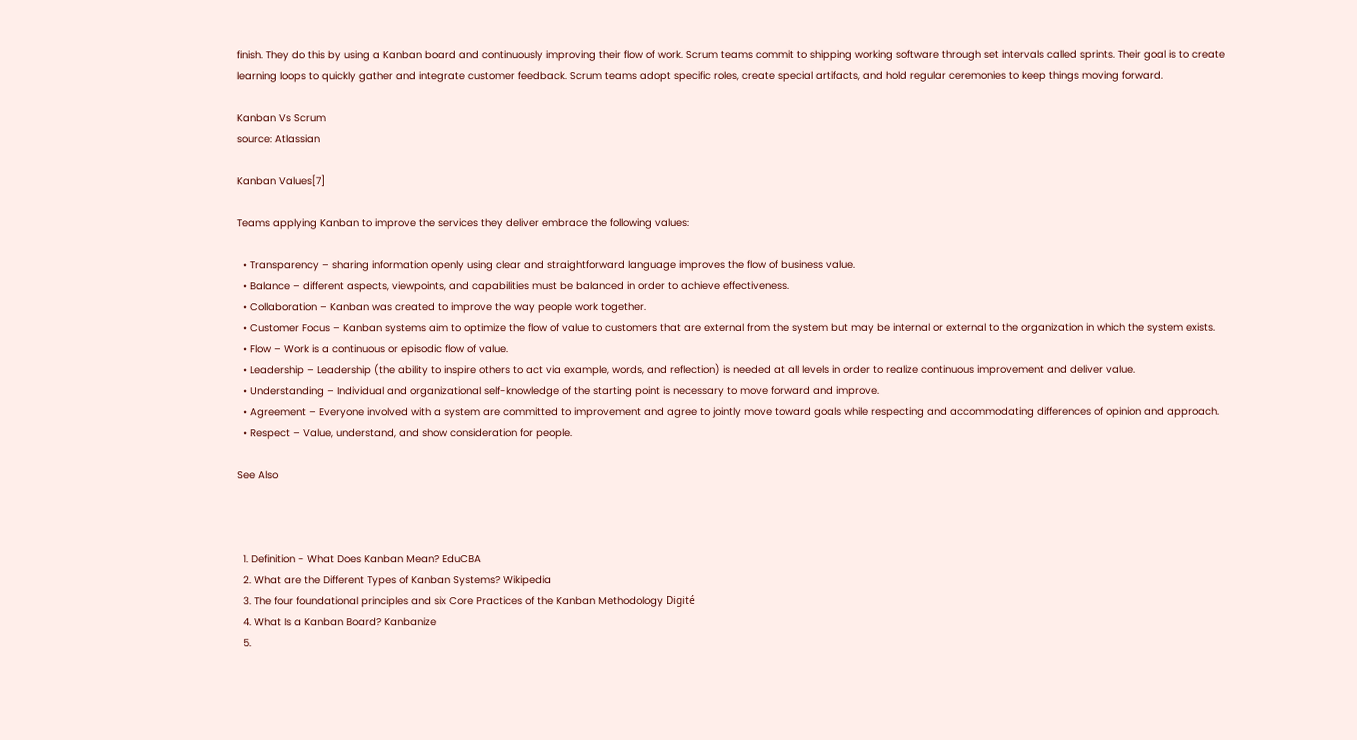finish. They do this by using a Kanban board and continuously improving their flow of work. Scrum teams commit to shipping working software through set intervals called sprints. Their goal is to create learning loops to quickly gather and integrate customer feedback. Scrum teams adopt specific roles, create special artifacts, and hold regular ceremonies to keep things moving forward.

Kanban Vs Scrum
source: Atlassian

Kanban Values[7]

Teams applying Kanban to improve the services they deliver embrace the following values:

  • Transparency – sharing information openly using clear and straightforward language improves the flow of business value.
  • Balance – different aspects, viewpoints, and capabilities must be balanced in order to achieve effectiveness.
  • Collaboration – Kanban was created to improve the way people work together.
  • Customer Focus – Kanban systems aim to optimize the flow of value to customers that are external from the system but may be internal or external to the organization in which the system exists.
  • Flow – Work is a continuous or episodic flow of value.
  • Leadership – Leadership (the ability to inspire others to act via example, words, and reflection) is needed at all levels in order to realize continuous improvement and deliver value.
  • Understanding – Individual and organizational self-knowledge of the starting point is necessary to move forward and improve.
  • Agreement – Everyone involved with a system are committed to improvement and agree to jointly move toward goals while respecting and accommodating differences of opinion and approach.
  • Respect – Value, understand, and show consideration for people.

See Also



  1. Definition - What Does Kanban Mean? EduCBA
  2. What are the Different Types of Kanban Systems? Wikipedia
  3. The four foundational principles and six Core Practices of the Kanban Methodology Digité
  4. What Is a Kanban Board? Kanbanize
  5.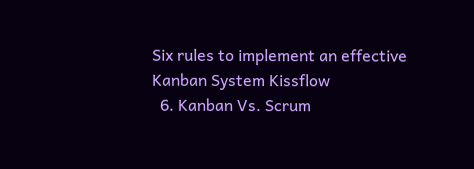Six rules to implement an effective Kanban System Kissflow
  6. Kanban Vs. Scrum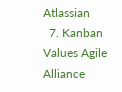Atlassian
  7. Kanban Values Agile Alliance